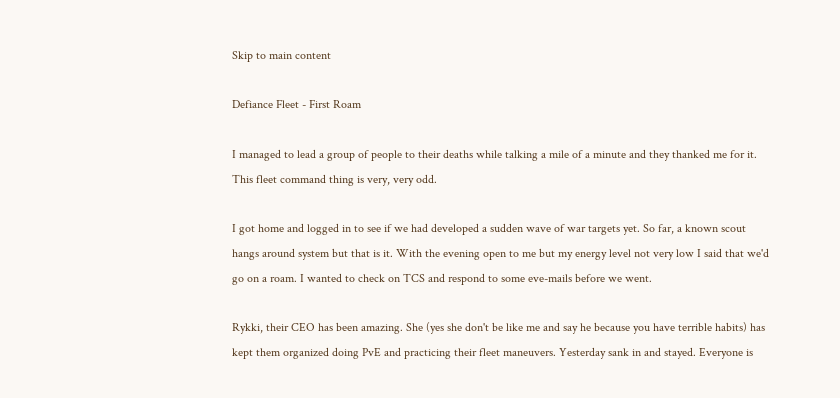Skip to main content

Defiance Fleet - First Roam

I managed to lead a group of people to their deaths while talking a mile of a minute and they thanked me for it. This fleet command thing is very, very odd.

I got home and logged in to see if we had developed a sudden wave of war targets yet. So far, a known scout hangs around system but that is it. With the evening open to me but my energy level not very low I said that we'd go on a roam. I wanted to check on TCS and respond to some eve-mails before we went.

Rykki, their CEO has been amazing. She (yes she don't be like me and say he because you have terrible habits) has kept them organized doing PvE and practicing their fleet maneuvers. Yesterday sank in and stayed. Everyone is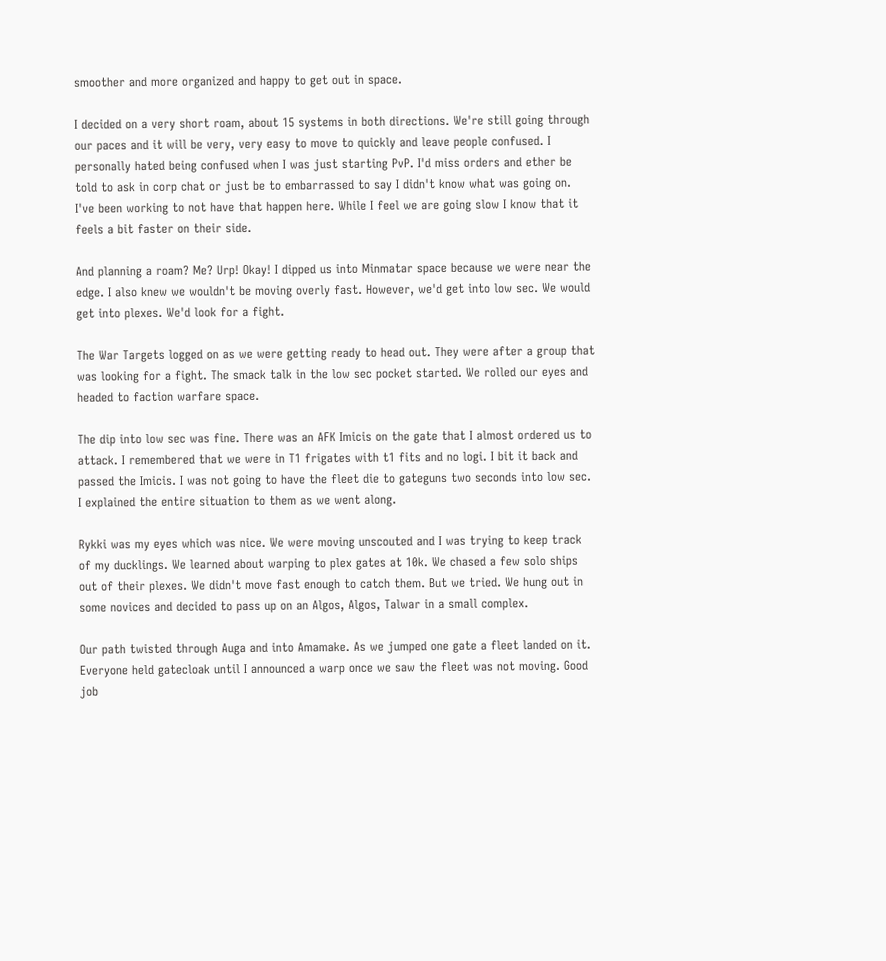smoother and more organized and happy to get out in space.

I decided on a very short roam, about 15 systems in both directions. We're still going through our paces and it will be very, very easy to move to quickly and leave people confused. I personally hated being confused when I was just starting PvP. I'd miss orders and ether be told to ask in corp chat or just be to embarrassed to say I didn't know what was going on. I've been working to not have that happen here. While I feel we are going slow I know that it feels a bit faster on their side.

And planning a roam? Me? Urp! Okay! I dipped us into Minmatar space because we were near the edge. I also knew we wouldn't be moving overly fast. However, we'd get into low sec. We would get into plexes. We'd look for a fight.

The War Targets logged on as we were getting ready to head out. They were after a group that was looking for a fight. The smack talk in the low sec pocket started. We rolled our eyes and headed to faction warfare space.

The dip into low sec was fine. There was an AFK Imicis on the gate that I almost ordered us to attack. I remembered that we were in T1 frigates with t1 fits and no logi. I bit it back and passed the Imicis. I was not going to have the fleet die to gateguns two seconds into low sec. I explained the entire situation to them as we went along.

Rykki was my eyes which was nice. We were moving unscouted and I was trying to keep track of my ducklings. We learned about warping to plex gates at 10k. We chased a few solo ships out of their plexes. We didn't move fast enough to catch them. But we tried. We hung out in some novices and decided to pass up on an Algos, Algos, Talwar in a small complex.

Our path twisted through Auga and into Amamake. As we jumped one gate a fleet landed on it. Everyone held gatecloak until I announced a warp once we saw the fleet was not moving. Good job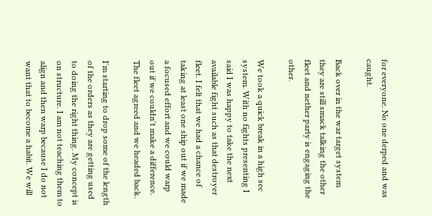for everyone. No one derped and was caught.

Back over in the war target system they are still smack talking the other fleet and nether party is engaging the other.

We took a quick break in a high sec system. With no fights presenting I said I was happy to take the next available fight such as that destroyer fleet. I felt that we had a chance of taking at least one ship out if we made a focused effort and we could warp out if we couldn't make a difference. The fleet agreed and we headed back.

I'm starting to drop some of the length of the orders as they are getting used to doing the right thing. My concept is on structure. I am not teaching them to align and then warp because I do not want that to become a habit. We will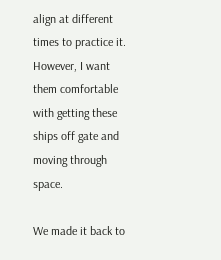align at different times to practice it. However, I want them comfortable with getting these ships off gate and moving through space.

We made it back to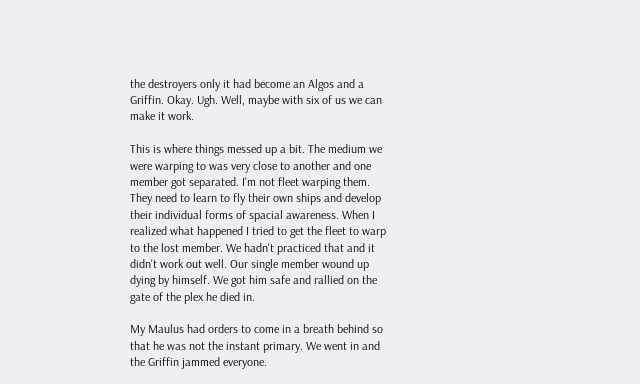the destroyers only it had become an Algos and a Griffin. Okay. Ugh. Well, maybe with six of us we can make it work.

This is where things messed up a bit. The medium we were warping to was very close to another and one member got separated. I'm not fleet warping them. They need to learn to fly their own ships and develop their individual forms of spacial awareness. When I realized what happened I tried to get the fleet to warp to the lost member. We hadn't practiced that and it didn't work out well. Our single member wound up dying by himself. We got him safe and rallied on the gate of the plex he died in.

My Maulus had orders to come in a breath behind so that he was not the instant primary. We went in and the Griffin jammed everyone.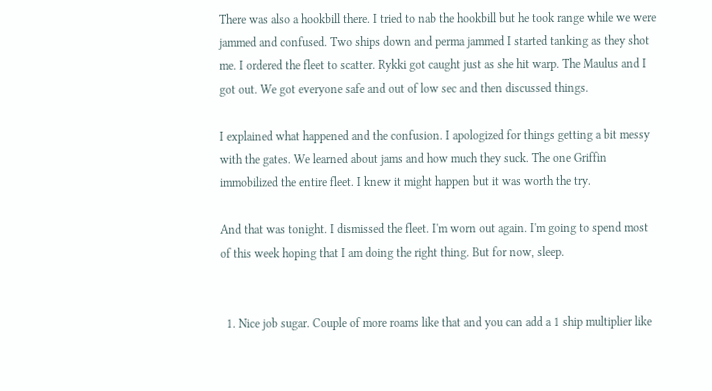There was also a hookbill there. I tried to nab the hookbill but he took range while we were jammed and confused. Two ships down and perma jammed I started tanking as they shot me. I ordered the fleet to scatter. Rykki got caught just as she hit warp. The Maulus and I got out. We got everyone safe and out of low sec and then discussed things.

I explained what happened and the confusion. I apologized for things getting a bit messy with the gates. We learned about jams and how much they suck. The one Griffin immobilized the entire fleet. I knew it might happen but it was worth the try.

And that was tonight. I dismissed the fleet. I'm worn out again. I'm going to spend most of this week hoping that I am doing the right thing. But for now, sleep.


  1. Nice job sugar. Couple of more roams like that and you can add a 1 ship multiplier like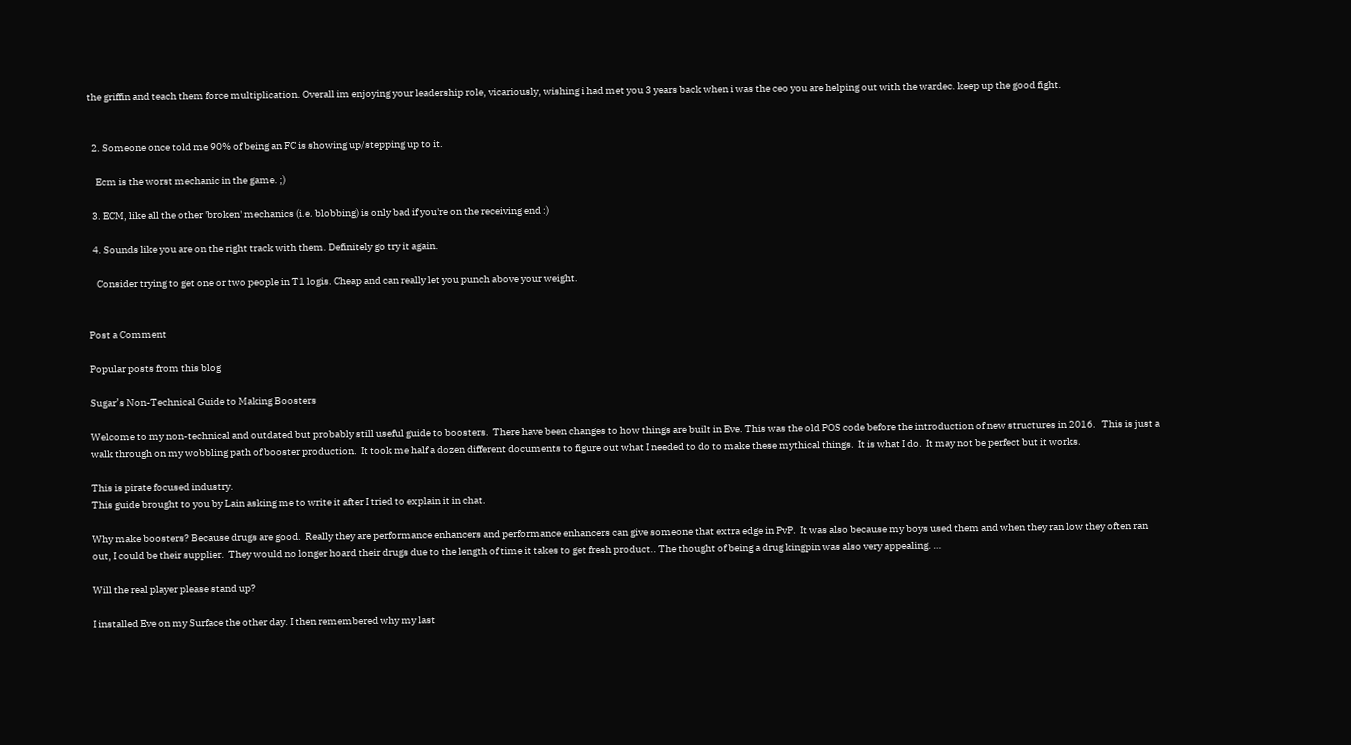the griffin and teach them force multiplication. Overall im enjoying your leadership role, vicariously, wishing i had met you 3 years back when i was the ceo you are helping out with the wardec. keep up the good fight.


  2. Someone once told me 90% of being an FC is showing up/stepping up to it.

    Ecm is the worst mechanic in the game. ;)

  3. ECM, like all the other 'broken' mechanics (i.e. blobbing) is only bad if you're on the receiving end :)

  4. Sounds like you are on the right track with them. Definitely go try it again.

    Consider trying to get one or two people in T1 logis. Cheap and can really let you punch above your weight.


Post a Comment

Popular posts from this blog

Sugar’s Non-Technical Guide to Making Boosters

Welcome to my non-technical and outdated but probably still useful guide to boosters.  There have been changes to how things are built in Eve. This was the old POS code before the introduction of new structures in 2016.   This is just a walk through on my wobbling path of booster production.  It took me half a dozen different documents to figure out what I needed to do to make these mythical things.  It is what I do.  It may not be perfect but it works.

This is pirate focused industry.
This guide brought to you by Lain asking me to write it after I tried to explain it in chat.

Why make boosters? Because drugs are good.  Really they are performance enhancers and performance enhancers can give someone that extra edge in PvP.  It was also because my boys used them and when they ran low they often ran out, I could be their supplier.  They would no longer hoard their drugs due to the length of time it takes to get fresh product.. The thought of being a drug kingpin was also very appealing. …

Will the real player please stand up?

I installed Eve on my Surface the other day. I then remembered why my last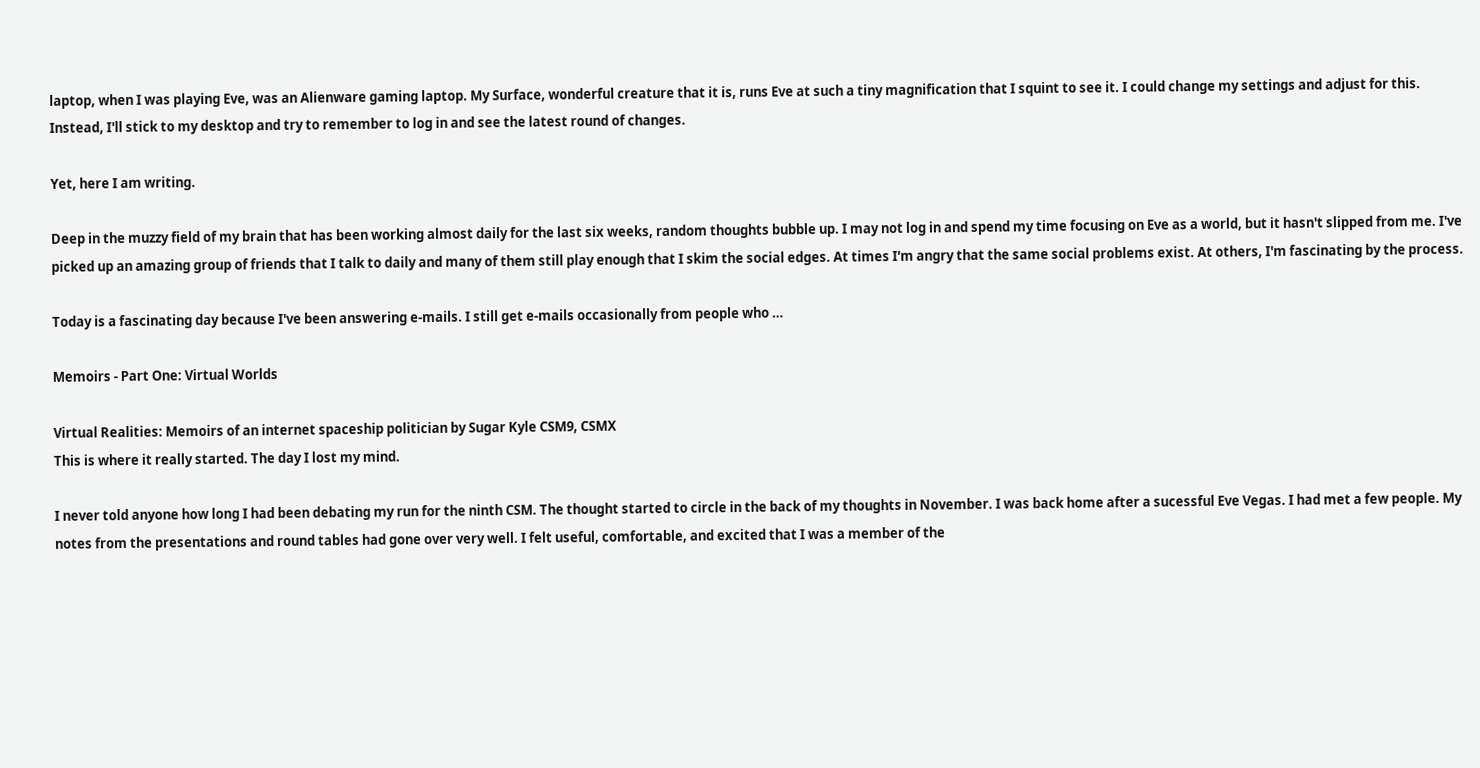laptop, when I was playing Eve, was an Alienware gaming laptop. My Surface, wonderful creature that it is, runs Eve at such a tiny magnification that I squint to see it. I could change my settings and adjust for this. Instead, I'll stick to my desktop and try to remember to log in and see the latest round of changes.

Yet, here I am writing.

Deep in the muzzy field of my brain that has been working almost daily for the last six weeks, random thoughts bubble up. I may not log in and spend my time focusing on Eve as a world, but it hasn't slipped from me. I've picked up an amazing group of friends that I talk to daily and many of them still play enough that I skim the social edges. At times I'm angry that the same social problems exist. At others, I'm fascinating by the process.

Today is a fascinating day because I've been answering e-mails. I still get e-mails occasionally from people who …

Memoirs - Part One: Virtual Worlds

Virtual Realities: Memoirs of an internet spaceship politician by Sugar Kyle CSM9, CSMX
This is where it really started. The day I lost my mind.

I never told anyone how long I had been debating my run for the ninth CSM. The thought started to circle in the back of my thoughts in November. I was back home after a sucessful Eve Vegas. I had met a few people. My notes from the presentations and round tables had gone over very well. I felt useful, comfortable, and excited that I was a member of the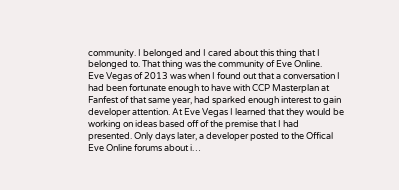community. I belonged and I cared about this thing that I belonged to. That thing was the community of Eve Online.
Eve Vegas of 2013 was when I found out that a conversation I had been fortunate enough to have with CCP Masterplan at Fanfest of that same year, had sparked enough interest to gain developer attention. At Eve Vegas I learned that they would be working on ideas based off of the premise that I had presented. Only days later, a developer posted to the Offical Eve Online forums about i…